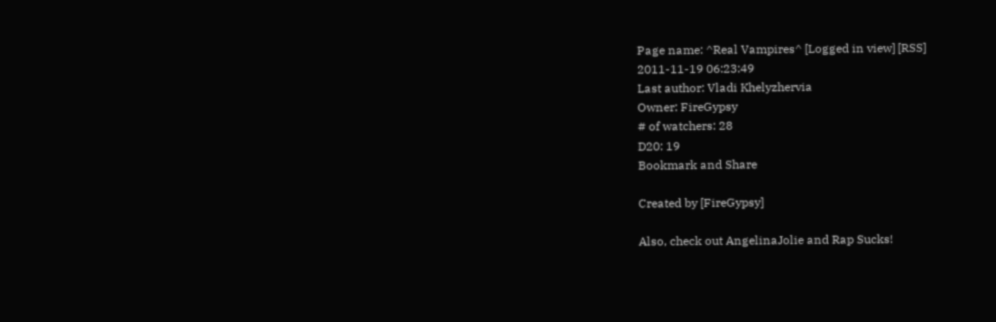Page name: ^Real Vampires^ [Logged in view] [RSS]
2011-11-19 06:23:49
Last author: Vladi Khelyzhervia
Owner: FireGypsy
# of watchers: 28
D20: 19
Bookmark and Share

Created by [FireGypsy]

Also, check out AngelinaJolie and Rap Sucks!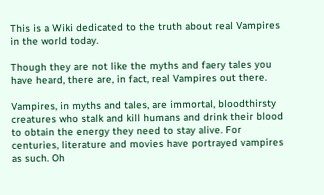This is a Wiki dedicated to the truth about real Vampires in the world today.

Though they are not like the myths and faery tales you have heard, there are, in fact, real Vampires out there.

Vampires, in myths and tales, are immortal, bloodthirsty creatures who stalk and kill humans and drink their blood to obtain the energy they need to stay alive. For centuries, literature and movies have portrayed vampires as such. Oh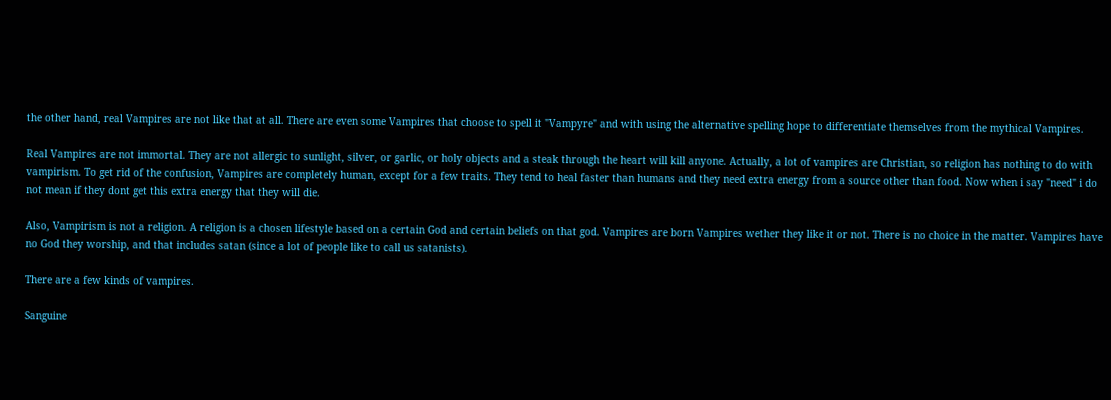the other hand, real Vampires are not like that at all. There are even some Vampires that choose to spell it "Vampyre" and with using the alternative spelling hope to differentiate themselves from the mythical Vampires.

Real Vampires are not immortal. They are not allergic to sunlight, silver, or garlic, or holy objects and a steak through the heart will kill anyone. Actually, a lot of vampires are Christian, so religion has nothing to do with vampirism. To get rid of the confusion, Vampires are completely human, except for a few traits. They tend to heal faster than humans and they need extra energy from a source other than food. Now when i say "need" i do not mean if they dont get this extra energy that they will die.

Also, Vampirism is not a religion. A religion is a chosen lifestyle based on a certain God and certain beliefs on that god. Vampires are born Vampires wether they like it or not. There is no choice in the matter. Vampires have no God they worship, and that includes satan (since a lot of people like to call us satanists).

There are a few kinds of vampires.

Sanguine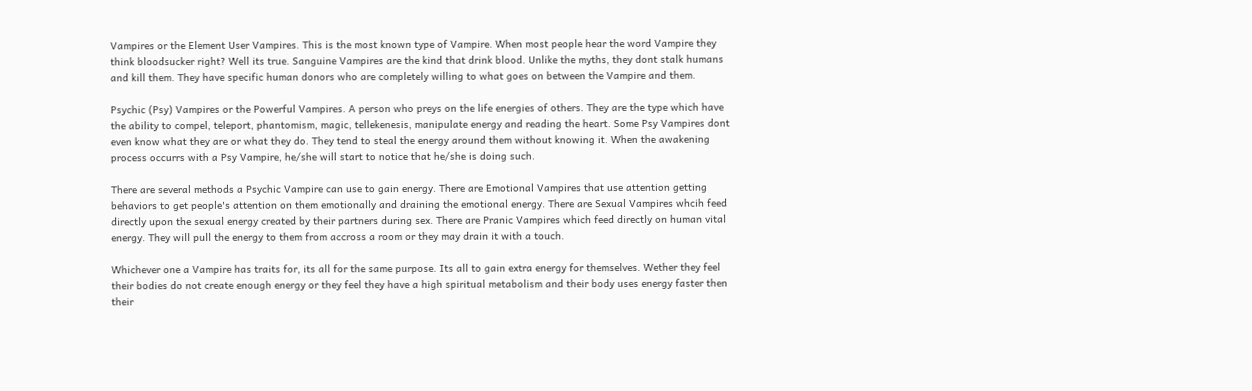Vampires or the Element User Vampires. This is the most known type of Vampire. When most people hear the word Vampire they think bloodsucker right? Well its true. Sanguine Vampires are the kind that drink blood. Unlike the myths, they dont stalk humans and kill them. They have specific human donors who are completely willing to what goes on between the Vampire and them.

Psychic (Psy) Vampires or the Powerful Vampires. A person who preys on the life energies of others. They are the type which have the ability to compel, teleport, phantomism, magic, tellekenesis, manipulate energy and reading the heart. Some Psy Vampires dont even know what they are or what they do. They tend to steal the energy around them without knowing it. When the awakening process occurrs with a Psy Vampire, he/she will start to notice that he/she is doing such.

There are several methods a Psychic Vampire can use to gain energy. There are Emotional Vampires that use attention getting behaviors to get people's attention on them emotionally and draining the emotional energy. There are Sexual Vampires whcih feed directly upon the sexual energy created by their partners during sex. There are Pranic Vampires which feed directly on human vital energy. They will pull the energy to them from accross a room or they may drain it with a touch.

Whichever one a Vampire has traits for, its all for the same purpose. Its all to gain extra energy for themselves. Wether they feel their bodies do not create enough energy or they feel they have a high spiritual metabolism and their body uses energy faster then their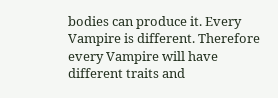bodies can produce it. Every Vampire is different. Therefore every Vampire will have different traits and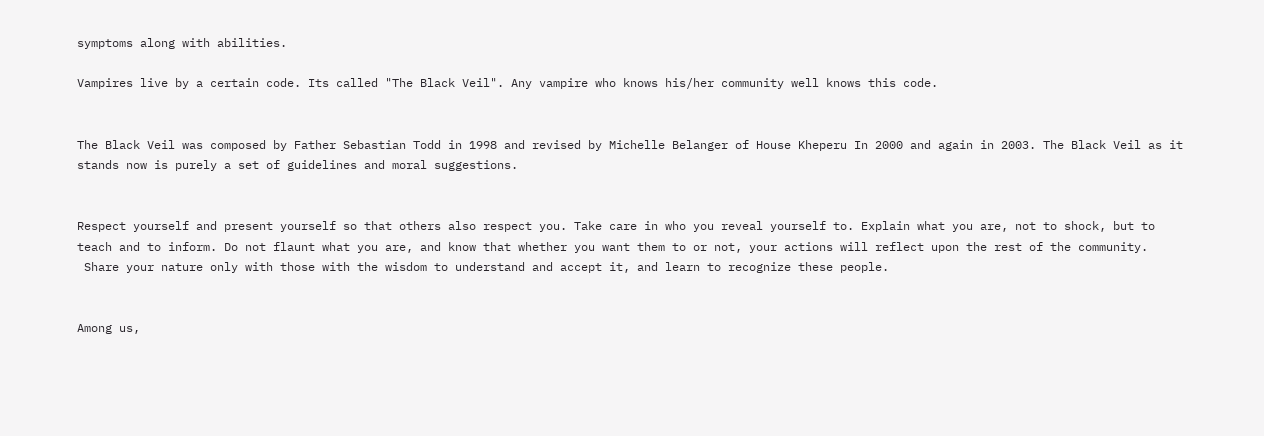symptoms along with abilities.

Vampires live by a certain code. Its called "The Black Veil". Any vampire who knows his/her community well knows this code.


The Black Veil was composed by Father Sebastian Todd in 1998 and revised by Michelle Belanger of House Kheperu In 2000 and again in 2003. The Black Veil as it stands now is purely a set of guidelines and moral suggestions.


Respect yourself and present yourself so that others also respect you. Take care in who you reveal yourself to. Explain what you are, not to shock, but to teach and to inform. Do not flaunt what you are, and know that whether you want them to or not, your actions will reflect upon the rest of the community.
 Share your nature only with those with the wisdom to understand and accept it, and learn to recognize these people.


Among us,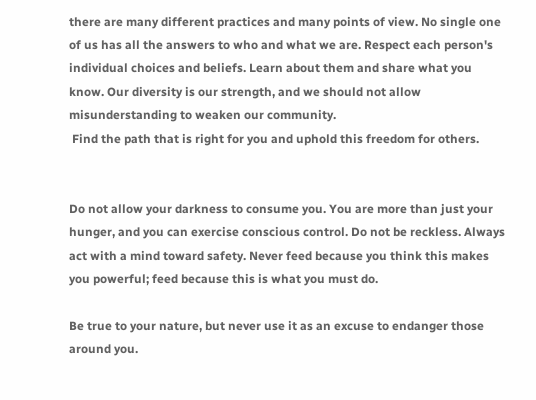there are many different practices and many points of view. No single one of us has all the answers to who and what we are. Respect each person's individual choices and beliefs. Learn about them and share what you know. Our diversity is our strength, and we should not allow misunderstanding to weaken our community.
 Find the path that is right for you and uphold this freedom for others.


Do not allow your darkness to consume you. You are more than just your hunger, and you can exercise conscious control. Do not be reckless. Always act with a mind toward safety. Never feed because you think this makes you powerful; feed because this is what you must do.

Be true to your nature, but never use it as an excuse to endanger those around you.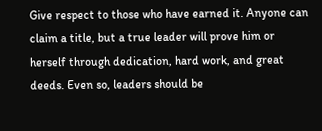Give respect to those who have earned it. Anyone can claim a title, but a true leader will prove him or herself through dedication, hard work, and great deeds. Even so, leaders should be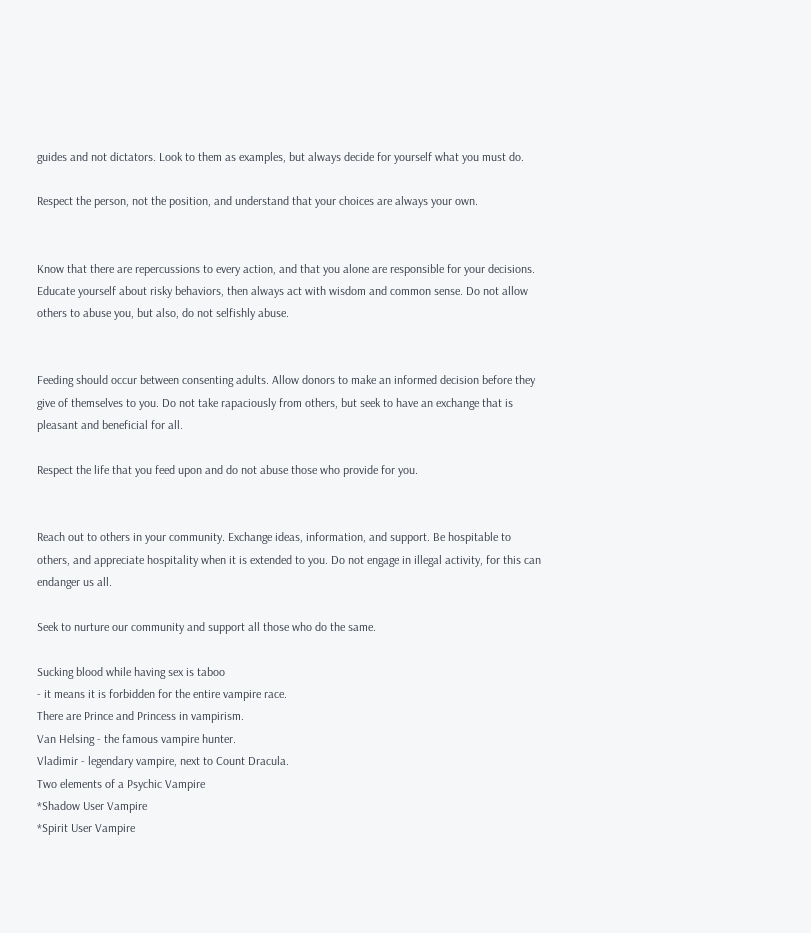guides and not dictators. Look to them as examples, but always decide for yourself what you must do.

Respect the person, not the position, and understand that your choices are always your own.


Know that there are repercussions to every action, and that you alone are responsible for your decisions. Educate yourself about risky behaviors, then always act with wisdom and common sense. Do not allow others to abuse you, but also, do not selfishly abuse.


Feeding should occur between consenting adults. Allow donors to make an informed decision before they give of themselves to you. Do not take rapaciously from others, but seek to have an exchange that is pleasant and beneficial for all.

Respect the life that you feed upon and do not abuse those who provide for you.


Reach out to others in your community. Exchange ideas, information, and support. Be hospitable to others, and appreciate hospitality when it is extended to you. Do not engage in illegal activity, for this can endanger us all.

Seek to nurture our community and support all those who do the same.

Sucking blood while having sex is taboo
- it means it is forbidden for the entire vampire race.
There are Prince and Princess in vampirism.
Van Helsing - the famous vampire hunter.
Vladimir - legendary vampire, next to Count Dracula.
Two elements of a Psychic Vampire
*Shadow User Vampire
*Spirit User Vampire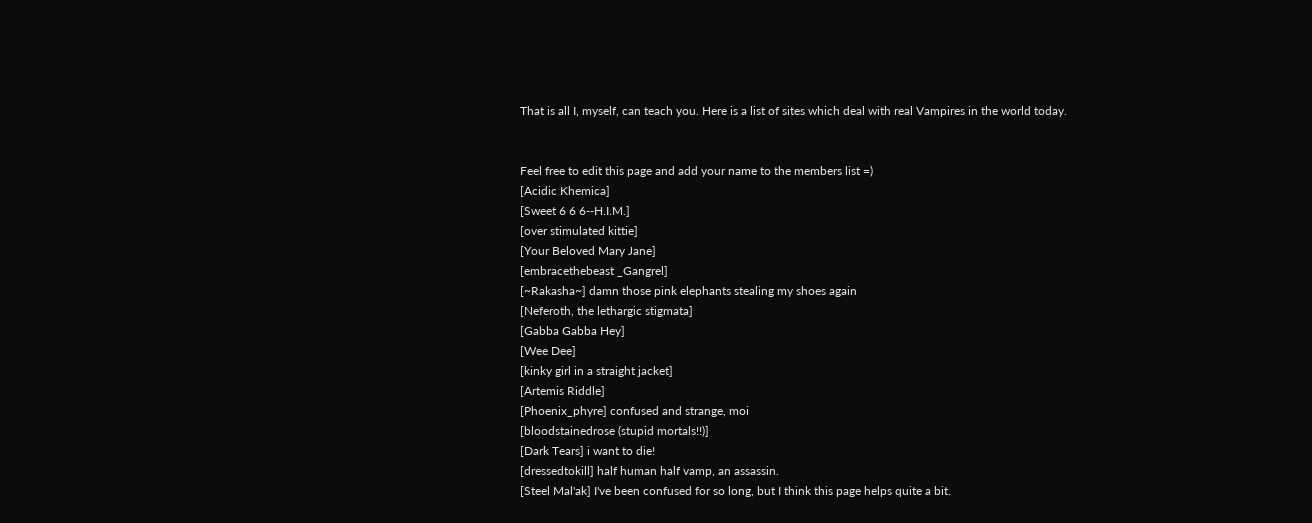That is all I, myself, can teach you. Here is a list of sites which deal with real Vampires in the world today.


Feel free to edit this page and add your name to the members list =)
[Acidic Khemica]
[Sweet 6 6 6--H.I.M.]
[over stimulated kittie]
[Your Beloved Mary Jane]
[embracethebeast _Gangrel]
[~Rakasha~] damn those pink elephants stealing my shoes again
[Neferoth, the lethargic stigmata]
[Gabba Gabba Hey]
[Wee Dee]
[kinky girl in a straight jacket]
[Artemis Riddle]
[Phoenix_phyre] confused and strange, moi
[bloodstainedrose (stupid mortals!!)]
[Dark Tears] i want to die!
[dressedtokill] half human half vamp, an assassin.
[Steel Mal'ak] I've been confused for so long, but I think this page helps quite a bit.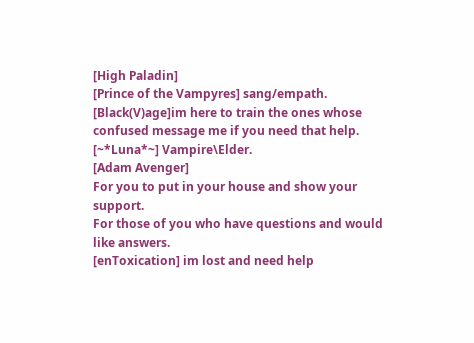[High Paladin]
[Prince of the Vampyres] sang/empath.
[Black(V)age]im here to train the ones whose confused message me if you need that help.
[~*Luna*~] Vampire\Elder.
[Adam Avenger]
For you to put in your house and show your support.
For those of you who have questions and would like answers.
[enToxication] im lost and need help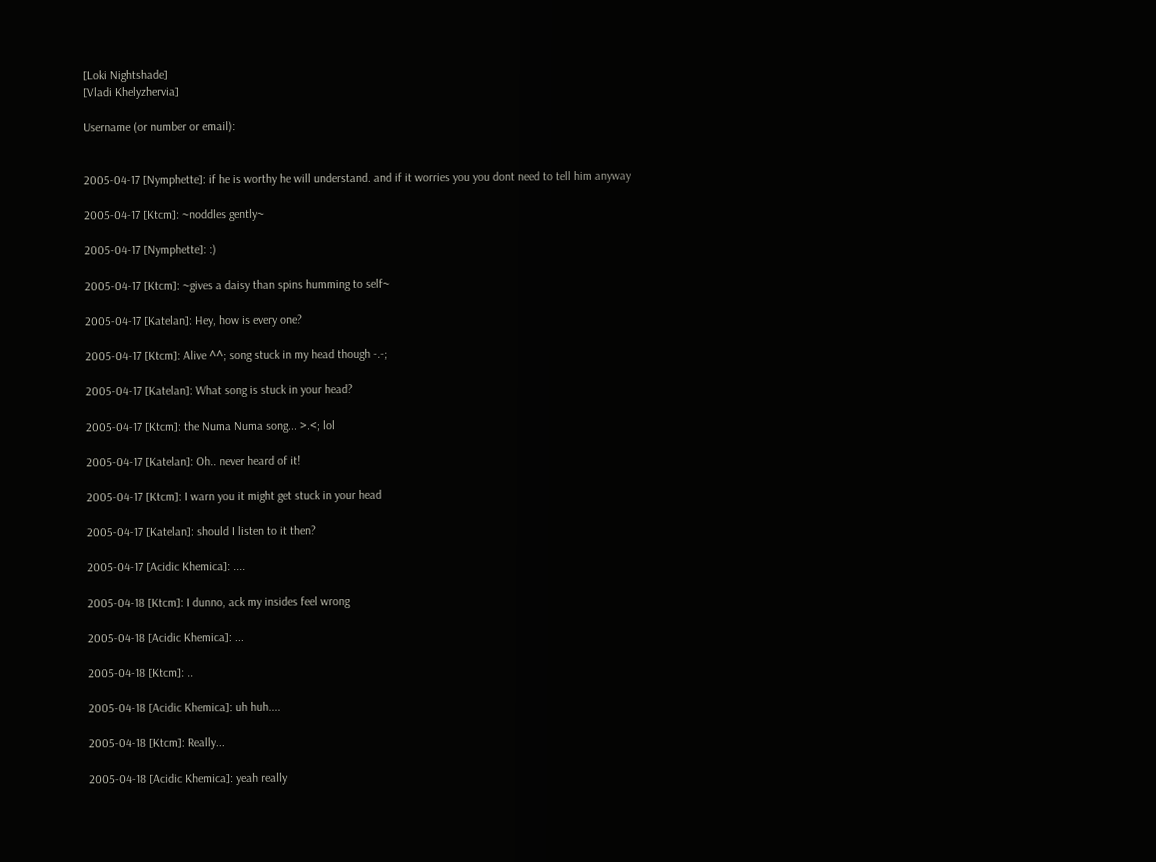[Loki Nightshade]
[Vladi Khelyzhervia]

Username (or number or email):


2005-04-17 [Nymphette]: if he is worthy he will understand. and if it worries you you dont need to tell him anyway

2005-04-17 [Ktcm]: ~noddles gently~

2005-04-17 [Nymphette]: :)

2005-04-17 [Ktcm]: ~gives a daisy than spins humming to self~

2005-04-17 [Katelan]: Hey, how is every one?

2005-04-17 [Ktcm]: Alive ^^; song stuck in my head though -.-;

2005-04-17 [Katelan]: What song is stuck in your head?

2005-04-17 [Ktcm]: the Numa Numa song... >.<; lol

2005-04-17 [Katelan]: Oh.. never heard of it!

2005-04-17 [Ktcm]: I warn you it might get stuck in your head

2005-04-17 [Katelan]: should I listen to it then?

2005-04-17 [Acidic Khemica]: ....

2005-04-18 [Ktcm]: I dunno, ack my insides feel wrong

2005-04-18 [Acidic Khemica]: ...

2005-04-18 [Ktcm]: ..

2005-04-18 [Acidic Khemica]: uh huh....

2005-04-18 [Ktcm]: Really...

2005-04-18 [Acidic Khemica]: yeah really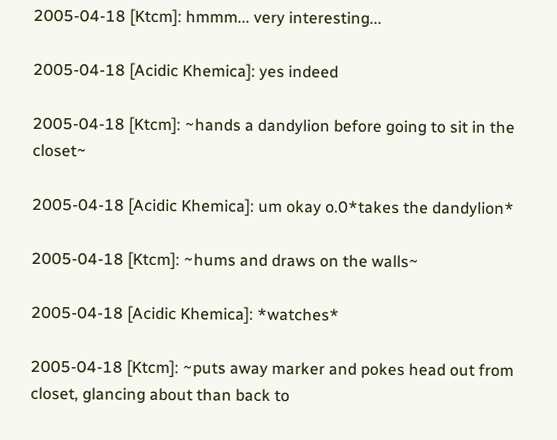2005-04-18 [Ktcm]: hmmm... very interesting...

2005-04-18 [Acidic Khemica]: yes indeed

2005-04-18 [Ktcm]: ~hands a dandylion before going to sit in the closet~

2005-04-18 [Acidic Khemica]: um okay o.0*takes the dandylion*

2005-04-18 [Ktcm]: ~hums and draws on the walls~

2005-04-18 [Acidic Khemica]: *watches*

2005-04-18 [Ktcm]: ~puts away marker and pokes head out from closet, glancing about than back to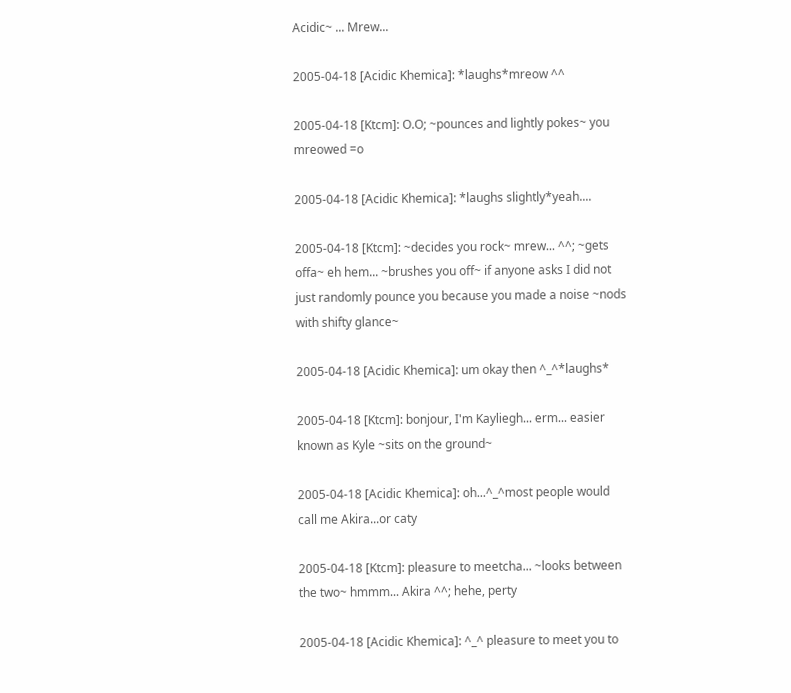Acidic~ ... Mrew...

2005-04-18 [Acidic Khemica]: *laughs*mreow ^^

2005-04-18 [Ktcm]: O.O; ~pounces and lightly pokes~ you mreowed =o

2005-04-18 [Acidic Khemica]: *laughs slightly*yeah....

2005-04-18 [Ktcm]: ~decides you rock~ mrew... ^^; ~gets offa~ eh hem... ~brushes you off~ if anyone asks I did not just randomly pounce you because you made a noise ~nods with shifty glance~

2005-04-18 [Acidic Khemica]: um okay then ^_^*laughs*

2005-04-18 [Ktcm]: bonjour, I'm Kayliegh... erm... easier known as Kyle ~sits on the ground~

2005-04-18 [Acidic Khemica]: oh...^_^most people would call me Akira...or caty

2005-04-18 [Ktcm]: pleasure to meetcha... ~looks between the two~ hmmm... Akira ^^; hehe, perty

2005-04-18 [Acidic Khemica]: ^_^ pleasure to meet you to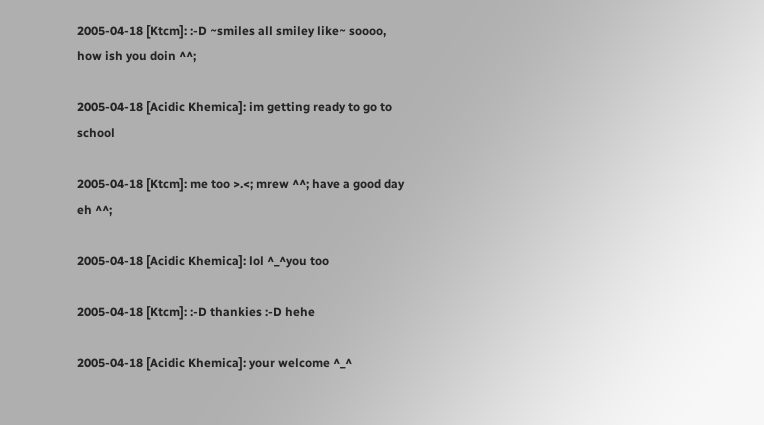2005-04-18 [Ktcm]: :-D ~smiles all smiley like~ soooo, how ish you doin ^^;

2005-04-18 [Acidic Khemica]: im getting ready to go to school

2005-04-18 [Ktcm]: me too >.<; mrew ^^; have a good day eh ^^;

2005-04-18 [Acidic Khemica]: lol ^_^you too

2005-04-18 [Ktcm]: :-D thankies :-D hehe

2005-04-18 [Acidic Khemica]: your welcome ^_^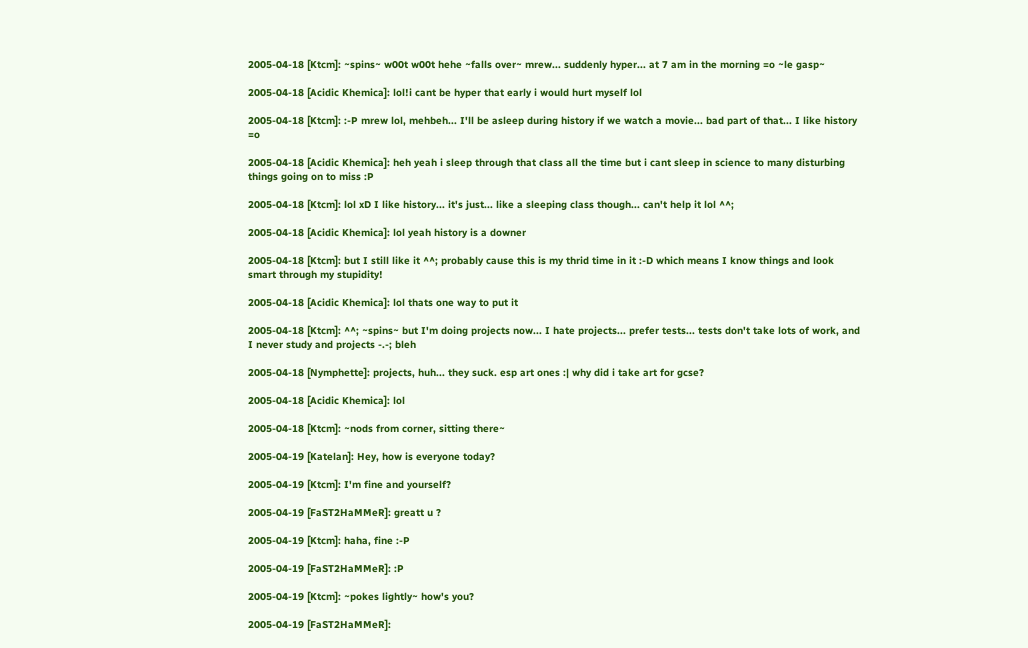2005-04-18 [Ktcm]: ~spins~ w00t w00t hehe ~falls over~ mrew... suddenly hyper... at 7 am in the morning =o ~le gasp~

2005-04-18 [Acidic Khemica]: lol!i cant be hyper that early i would hurt myself lol

2005-04-18 [Ktcm]: :-P mrew lol, mehbeh... I'll be asleep during history if we watch a movie... bad part of that... I like history =o

2005-04-18 [Acidic Khemica]: heh yeah i sleep through that class all the time but i cant sleep in science to many disturbing things going on to miss :P

2005-04-18 [Ktcm]: lol xD I like history... it's just... like a sleeping class though... can't help it lol ^^;

2005-04-18 [Acidic Khemica]: lol yeah history is a downer

2005-04-18 [Ktcm]: but I still like it ^^; probably cause this is my thrid time in it :-D which means I know things and look smart through my stupidity!

2005-04-18 [Acidic Khemica]: lol thats one way to put it

2005-04-18 [Ktcm]: ^^; ~spins~ but I'm doing projects now... I hate projects... prefer tests... tests don't take lots of work, and I never study and projects -.-; bleh

2005-04-18 [Nymphette]: projects, huh... they suck. esp art ones :| why did i take art for gcse?

2005-04-18 [Acidic Khemica]: lol

2005-04-18 [Ktcm]: ~nods from corner, sitting there~

2005-04-19 [Katelan]: Hey, how is everyone today?

2005-04-19 [Ktcm]: I'm fine and yourself?

2005-04-19 [FaST2HaMMeR]: greatt u ?

2005-04-19 [Ktcm]: haha, fine :-P

2005-04-19 [FaST2HaMMeR]: :P

2005-04-19 [Ktcm]: ~pokes lightly~ how's you?

2005-04-19 [FaST2HaMMeR]: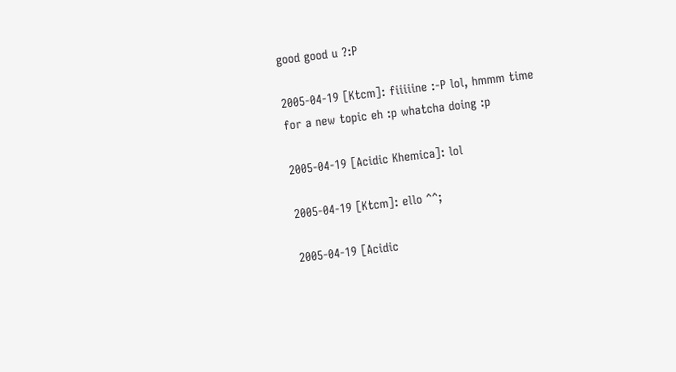good good u ?:P

2005-04-19 [Ktcm]: fiiiiine :-P lol, hmmm time for a new topic eh :p whatcha doing :p

2005-04-19 [Acidic Khemica]: lol

2005-04-19 [Ktcm]: ello ^^;

2005-04-19 [Acidic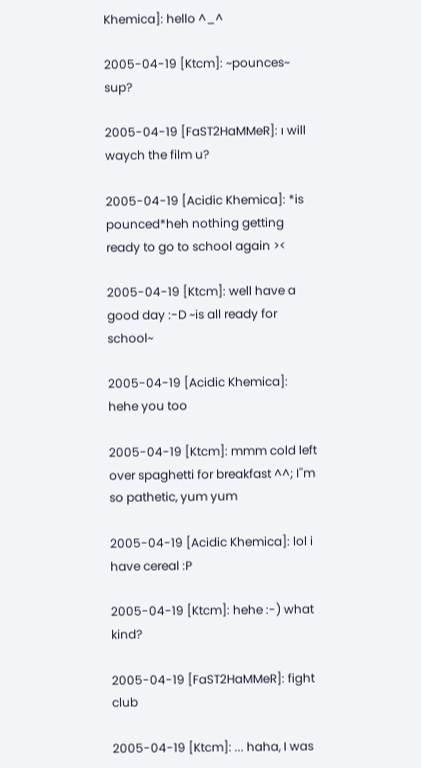Khemica]: hello ^_^

2005-04-19 [Ktcm]: ~pounces~ sup?

2005-04-19 [FaST2HaMMeR]: ı will waych the film u?

2005-04-19 [Acidic Khemica]: *is pounced*heh nothing getting ready to go to school again ><

2005-04-19 [Ktcm]: well have a good day :-D ~is all ready for school~

2005-04-19 [Acidic Khemica]: hehe you too

2005-04-19 [Ktcm]: mmm cold left over spaghetti for breakfast ^^; I''m so pathetic, yum yum

2005-04-19 [Acidic Khemica]: lol i have cereal :P

2005-04-19 [Ktcm]: hehe :-) what kind?

2005-04-19 [FaST2HaMMeR]: fight club

2005-04-19 [Ktcm]: ... haha, I was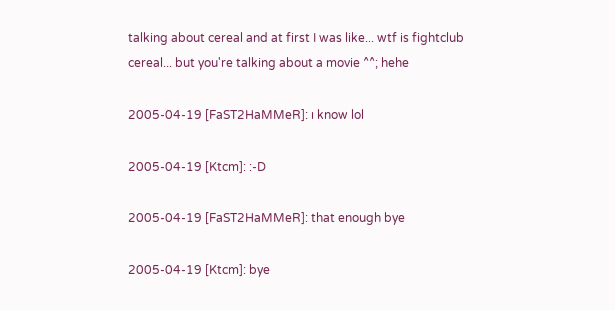talking about cereal and at first I was like... wtf is fightclub cereal... but you're talking about a movie ^^; hehe

2005-04-19 [FaST2HaMMeR]: ı know lol

2005-04-19 [Ktcm]: :-D

2005-04-19 [FaST2HaMMeR]: that enough bye

2005-04-19 [Ktcm]: bye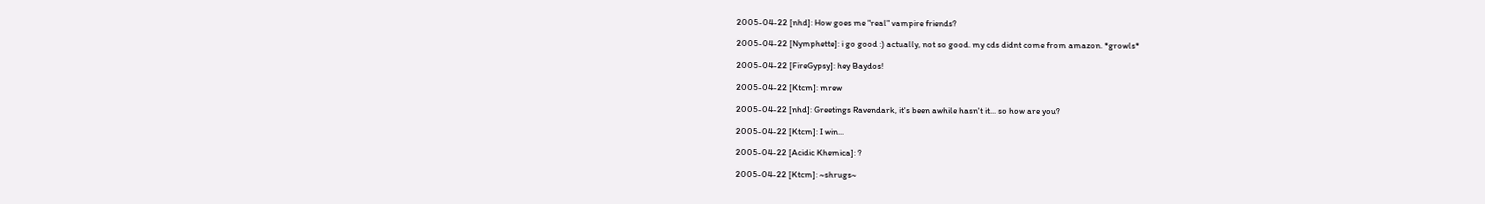2005-04-22 [nhd]: How goes me "real" vampire friends?

2005-04-22 [Nymphette]: i go good :) actually, not so good. my cds didnt come from amazon. *growls*

2005-04-22 [FireGypsy]: hey Baydos!

2005-04-22 [Ktcm]: mrew

2005-04-22 [nhd]: Greetings Ravendark, it's been awhile hasn't it... so how are you?

2005-04-22 [Ktcm]: I win...

2005-04-22 [Acidic Khemica]: ?

2005-04-22 [Ktcm]: ~shrugs~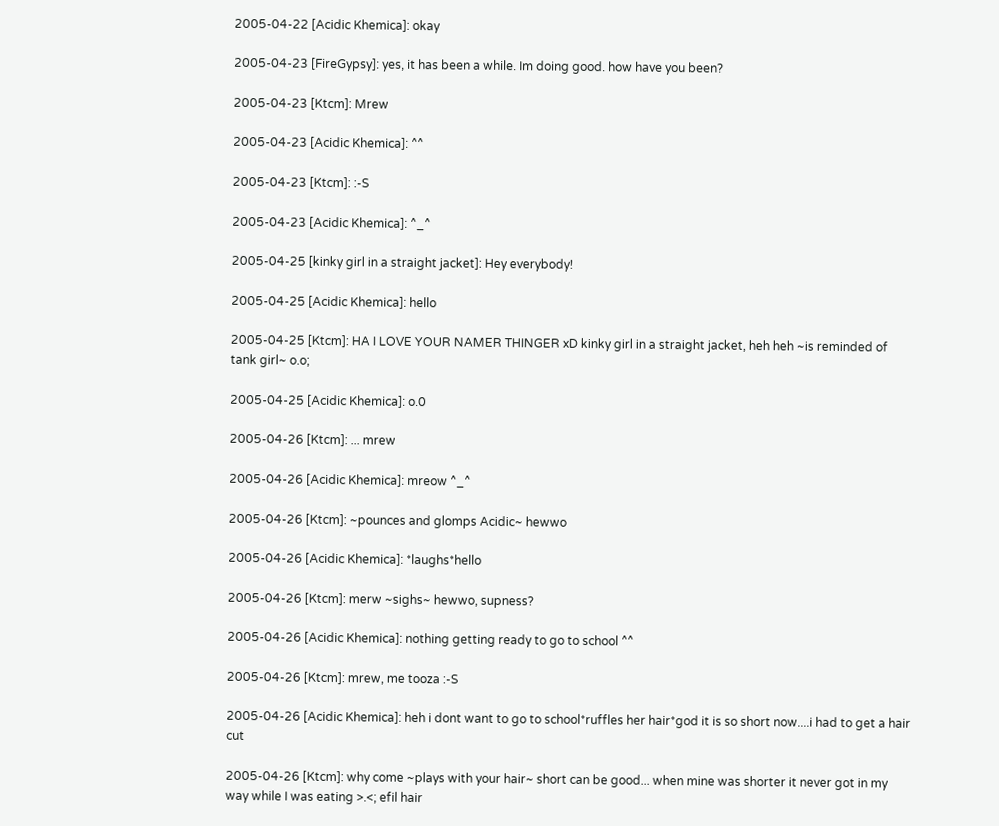2005-04-22 [Acidic Khemica]: okay

2005-04-23 [FireGypsy]: yes, it has been a while. Im doing good. how have you been?

2005-04-23 [Ktcm]: Mrew

2005-04-23 [Acidic Khemica]: ^^

2005-04-23 [Ktcm]: :-S

2005-04-23 [Acidic Khemica]: ^_^

2005-04-25 [kinky girl in a straight jacket]: Hey everybody!

2005-04-25 [Acidic Khemica]: hello

2005-04-25 [Ktcm]: HA I LOVE YOUR NAMER THINGER xD kinky girl in a straight jacket, heh heh ~is reminded of tank girl~ o.o;

2005-04-25 [Acidic Khemica]: o.0

2005-04-26 [Ktcm]: ... mrew

2005-04-26 [Acidic Khemica]: mreow ^_^

2005-04-26 [Ktcm]: ~pounces and glomps Acidic~ hewwo

2005-04-26 [Acidic Khemica]: *laughs*hello

2005-04-26 [Ktcm]: merw ~sighs~ hewwo, supness?

2005-04-26 [Acidic Khemica]: nothing getting ready to go to school ^^

2005-04-26 [Ktcm]: mrew, me tooza :-S

2005-04-26 [Acidic Khemica]: heh i dont want to go to school*ruffles her hair*god it is so short now....i had to get a hair cut

2005-04-26 [Ktcm]: why come ~plays with your hair~ short can be good... when mine was shorter it never got in my way while I was eating >.<; efil hair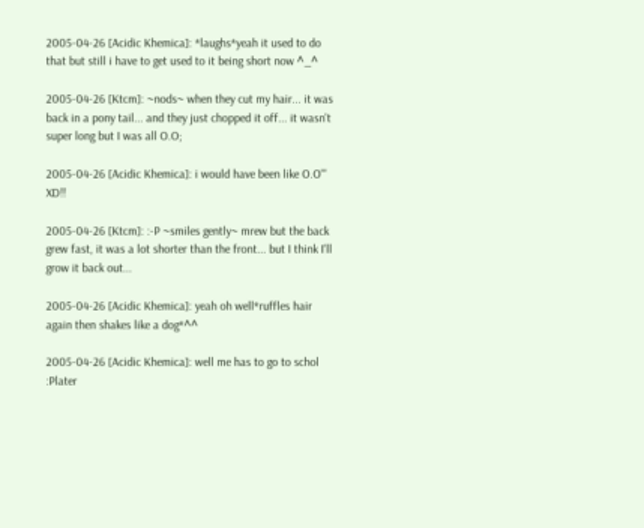2005-04-26 [Acidic Khemica]: *laughs*yeah it used to do that but still i have to get used to it being short now ^_^

2005-04-26 [Ktcm]: ~nods~ when they cut my hair... it was back in a pony tail... and they just chopped it off... it wasn't super long but I was all O.O;

2005-04-26 [Acidic Khemica]: i would have been like O.O''' XD!!

2005-04-26 [Ktcm]: :-P ~smiles gently~ mrew but the back grew fast, it was a lot shorter than the front... but I think I'll grow it back out...

2005-04-26 [Acidic Khemica]: yeah oh well*ruffles hair again then shakes like a dog*^^

2005-04-26 [Acidic Khemica]: well me has to go to schol :Plater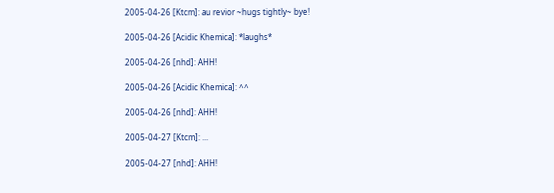2005-04-26 [Ktcm]: au revior ~hugs tightly~ bye!

2005-04-26 [Acidic Khemica]: *laughs*

2005-04-26 [nhd]: AHH!

2005-04-26 [Acidic Khemica]: ^^

2005-04-26 [nhd]: AHH!

2005-04-27 [Ktcm]: ...

2005-04-27 [nhd]: AHH!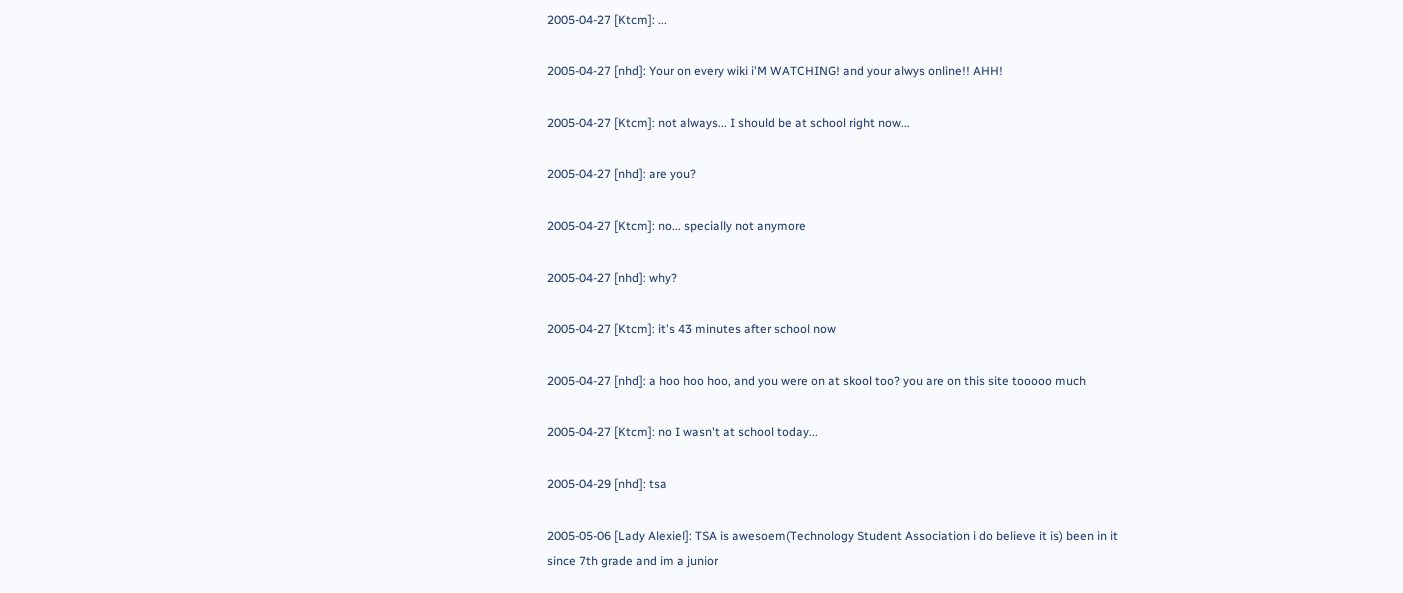2005-04-27 [Ktcm]: ...

2005-04-27 [nhd]: Your on every wiki i'M WATCHING! and your alwys online!! AHH!

2005-04-27 [Ktcm]: not always... I should be at school right now...

2005-04-27 [nhd]: are you?

2005-04-27 [Ktcm]: no... specially not anymore

2005-04-27 [nhd]: why?

2005-04-27 [Ktcm]: it's 43 minutes after school now

2005-04-27 [nhd]: a hoo hoo hoo, and you were on at skool too? you are on this site tooooo much

2005-04-27 [Ktcm]: no I wasn't at school today...

2005-04-29 [nhd]: tsa

2005-05-06 [Lady Alexiel]: TSA is awesoem(Technology Student Association i do believe it is) been in it since 7th grade and im a junior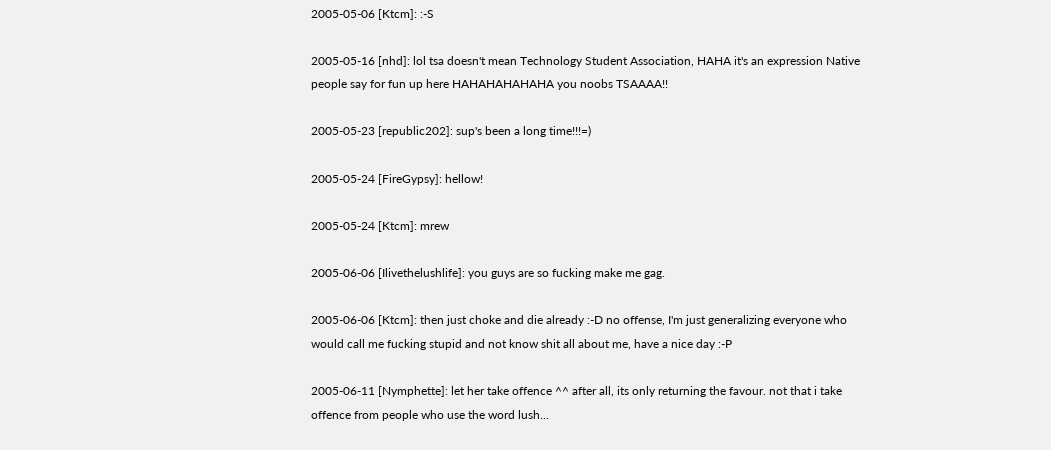2005-05-06 [Ktcm]: :-S

2005-05-16 [nhd]: lol tsa doesn't mean Technology Student Association, HAHA it's an expression Native people say for fun up here HAHAHAHAHAHA you noobs TSAAAA!!

2005-05-23 [republic202]: sup's been a long time!!!=)

2005-05-24 [FireGypsy]: hellow!

2005-05-24 [Ktcm]: mrew

2005-06-06 [Ilivethelushlife]: you guys are so fucking make me gag.

2005-06-06 [Ktcm]: then just choke and die already :-D no offense, I'm just generalizing everyone who would call me fucking stupid and not know shit all about me, have a nice day :-P

2005-06-11 [Nymphette]: let her take offence ^^ after all, its only returning the favour. not that i take offence from people who use the word lush...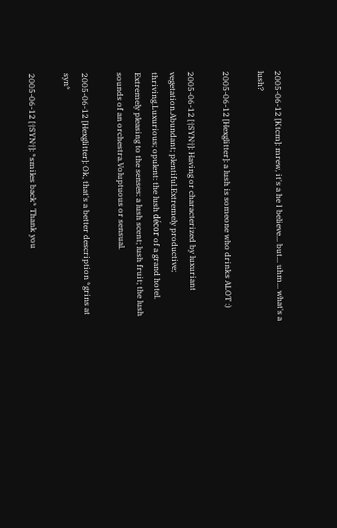2005-06-12 [Ktcm]: mrew, it's a he I believe... but... uhm... what's a lush?

2005-06-12 [Hexglitter]: a lush is someone who drinks ALOT :)

2005-06-12 [†SYN†]: Having or characterized by luxuriant vegetation.Abundant; plentiful.Extremely productive; thriving.Luxurious; opulent: the lush décor of a grand hotel. Extremely pleasing to the senses: a lush scent; lush fruit; the lush sounds of an orchestra.Voluptuous or sensual.

2005-06-12 [Hexglitter]: Ok, that's a better description *grins at syn*

2005-06-12 [†SYN†]: *smiles back* Thank you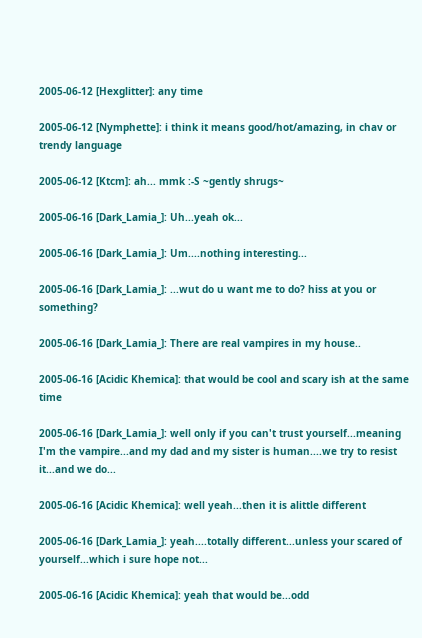2005-06-12 [Hexglitter]: any time

2005-06-12 [Nymphette]: i think it means good/hot/amazing, in chav or trendy language

2005-06-12 [Ktcm]: ah... mmk :-S ~gently shrugs~

2005-06-16 [Dark_Lamia_]: Uh...yeah ok...

2005-06-16 [Dark_Lamia_]: Um....nothing interesting...

2005-06-16 [Dark_Lamia_]: ...wut do u want me to do? hiss at you or something?

2005-06-16 [Dark_Lamia_]: There are real vampires in my house..

2005-06-16 [Acidic Khemica]: that would be cool and scary ish at the same time

2005-06-16 [Dark_Lamia_]: well only if you can't trust yourself...meaning I'm the vampire...and my dad and my sister is human....we try to resist it...and we do...

2005-06-16 [Acidic Khemica]: well yeah...then it is alittle different

2005-06-16 [Dark_Lamia_]: yeah....totally different...unless your scared of yourself...which i sure hope not...

2005-06-16 [Acidic Khemica]: yeah that would be...odd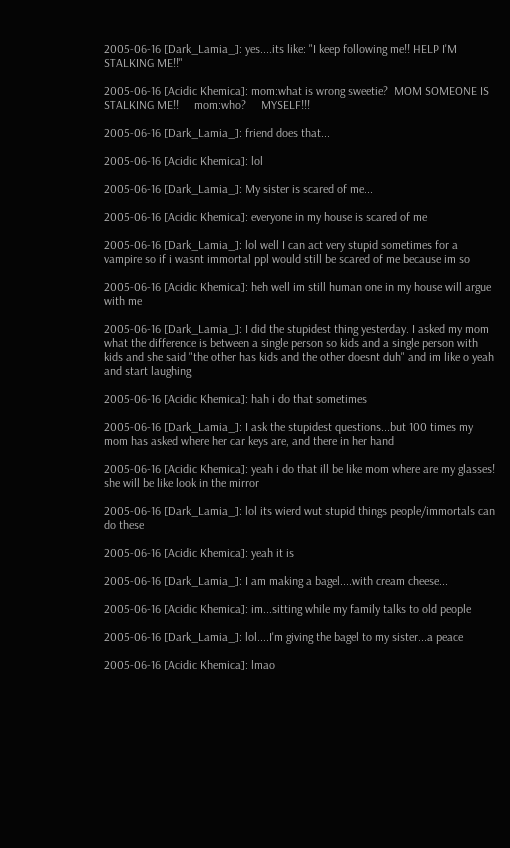2005-06-16 [Dark_Lamia_]: yes....its like: "I keep following me!! HELP I'M STALKING ME!!"

2005-06-16 [Acidic Khemica]: mom:what is wrong sweetie?  MOM SOMEONE IS STALKING ME!!     mom:who?     MYSELF!!!

2005-06-16 [Dark_Lamia_]: friend does that...

2005-06-16 [Acidic Khemica]: lol

2005-06-16 [Dark_Lamia_]: My sister is scared of me...

2005-06-16 [Acidic Khemica]: everyone in my house is scared of me

2005-06-16 [Dark_Lamia_]: lol well I can act very stupid sometimes for a vampire so if i wasnt immortal ppl would still be scared of me because im so

2005-06-16 [Acidic Khemica]: heh well im still human one in my house will argue with me

2005-06-16 [Dark_Lamia_]: I did the stupidest thing yesterday. I asked my mom what the difference is between a single person so kids and a single person with kids and she said "the other has kids and the other doesnt duh" and im like o yeah and start laughing

2005-06-16 [Acidic Khemica]: hah i do that sometimes

2005-06-16 [Dark_Lamia_]: I ask the stupidest questions...but 100 times my mom has asked where her car keys are, and there in her hand

2005-06-16 [Acidic Khemica]: yeah i do that ill be like mom where are my glasses! she will be like look in the mirror

2005-06-16 [Dark_Lamia_]: lol its wierd wut stupid things people/immortals can do these

2005-06-16 [Acidic Khemica]: yeah it is

2005-06-16 [Dark_Lamia_]: I am making a bagel....with cream cheese...

2005-06-16 [Acidic Khemica]: im...sitting while my family talks to old people

2005-06-16 [Dark_Lamia_]: lol....I'm giving the bagel to my sister...a peace

2005-06-16 [Acidic Khemica]: lmao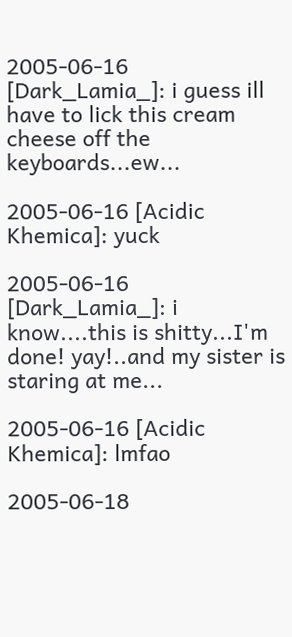2005-06-16 [Dark_Lamia_]: i guess ill have to lick this cream cheese off the keyboards...ew...

2005-06-16 [Acidic Khemica]: yuck

2005-06-16 [Dark_Lamia_]: i know....this is shitty...I'm done! yay!..and my sister is staring at me...

2005-06-16 [Acidic Khemica]: lmfao

2005-06-18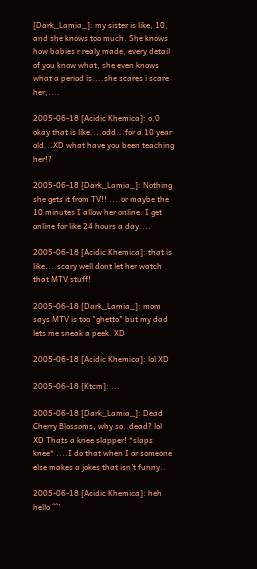[Dark_Lamia_]: my sister is like, 10, and she knows too much. She knows how babies r realy made, every detail of you know what, she even knows what a period is....she scares i scare her,....

2005-06-18 [Acidic Khemica]: o.0 okay that is like....odd...for a 10 year old...XD what have you been teaching her!?

2005-06-18 [Dark_Lamia_]: Nothing she gets it from TV!! ....or maybe the 10 minutes I allow her online. I get online for like 24 hours a day....

2005-06-18 [Acidic Khemica]: that is like....scary well dont let her watch that MTV stuff!

2005-06-18 [Dark_Lamia_]: mom says MTV is too "ghetto" but my dad lets me sneak a peek. XD

2005-06-18 [Acidic Khemica]: lol XD

2005-06-18 [Ktcm]: ...

2005-06-18 [Dark_Lamia_]: Dead Cherry Blossoms, why so..dead? lol XD Thats a knee slapper! *slaps knee* ....I do that when I or someone else makes a jokes that isn't funny..

2005-06-18 [Acidic Khemica]: heh hello ^^'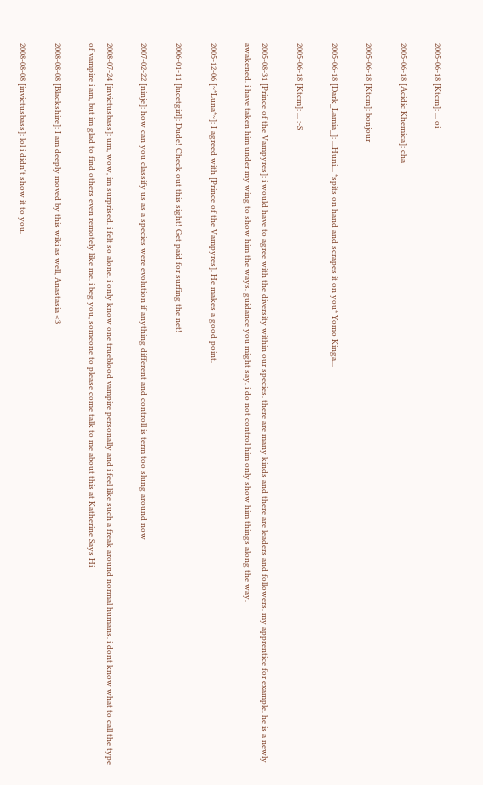2005-06-18 [Ktcm]: ... oi

2005-06-18 [Acidic Khemica]: cha

2005-06-18 [Ktcm]: bonjour

2005-06-18 [Dark_Lamia_]: ...Huni... *spits on hand and scrapes it on you* Yomo Kinga...

2005-06-18 [Ktcm]: ... :-S

2005-08-31 [Prince of the Vampyres]: i would have to agree with the diversity within our species. there are many kinds and there are leaders and followers. my apprentice for example. he is a newly awakened. i have taken him under my wing to show him the ways. guidance you might say. i do not control him only show him things along the way.

2005-12-06 [~*Luna*~]: I agreed with [Prince of the Vampyres]. He makes a good point.

2006-01-11 [lucetgirl]: Dude! Check out this sight! Get paid for surfing the net!

2007-02-22 [ninje]: how can you classify us as a species were evolution if anything different and controll is term too slung around now

2008-07-24 [invictusbass]: um, wow, im surprised. i felt so alone. i only know one trueblood vampire personally and i feel like such a freak around normal humans. i dont know what to call the type of vampire i am, but im glad to find others even remotely like me. i beg you, someone to please come talk to me about this at Katherine Says Hi

2008-08-08 [Blackshire]: I am deeply moved by this wiki as well, Anastasia <3

2008-08-08 [invictusbass]: lol i didn't show it to you.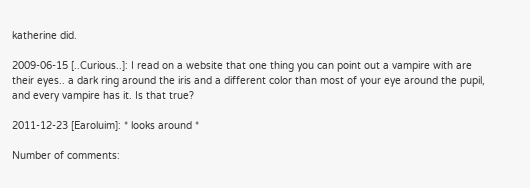katherine did.

2009-06-15 [..Curious..]: I read on a website that one thing you can point out a vampire with are their eyes.. a dark ring around the iris and a different color than most of your eye around the pupil, and every vampire has it. Is that true?

2011-12-23 [Earoluim]: * looks around *

Number of comments: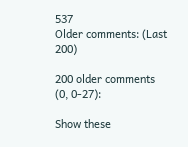537
Older comments: (Last 200)

200 older comments
(0, 0-27):

Show these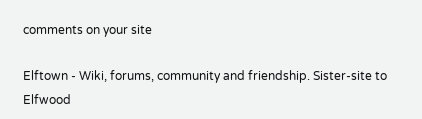comments on your site

Elftown - Wiki, forums, community and friendship. Sister-site to Elfwood